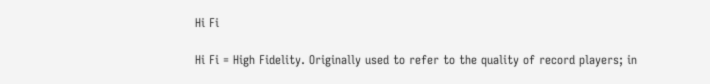Hi Fi

Hi Fi = High Fidelity. Originally used to refer to the quality of record players; in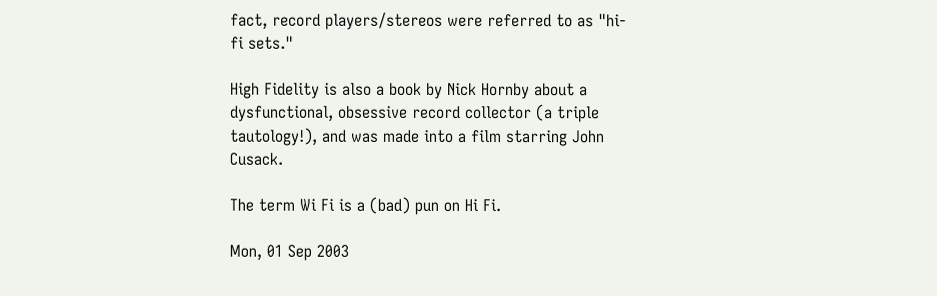fact, record players/stereos were referred to as "hi-fi sets."

High Fidelity is also a book by Nick Hornby about a dysfunctional, obsessive record collector (a triple tautology!), and was made into a film starring John Cusack.

The term Wi Fi is a (bad) pun on Hi Fi.

Mon, 01 Sep 2003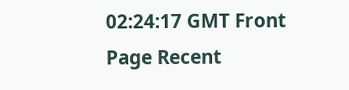02:24:17 GMT Front Page Recent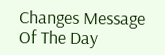Changes Message Of The Day